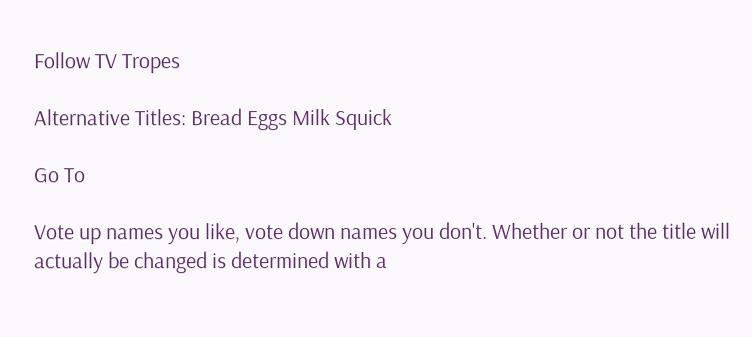Follow TV Tropes

Alternative Titles: Bread Eggs Milk Squick

Go To

Vote up names you like, vote down names you don't. Whether or not the title will actually be changed is determined with a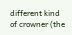different kind of crowner (the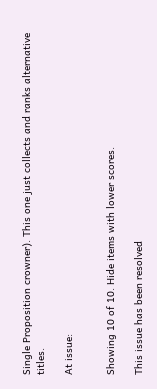Single Proposition crowner). This one just collects and ranks alternative titles.

At issue:


Showing 10 of 10. Hide items with lower scores.

This issue has been resolved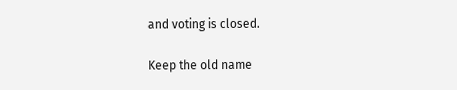and voting is closed.

Keep the old name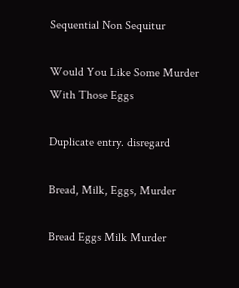Sequential Non Sequitur

Would You Like Some Murder With Those Eggs

Duplicate entry. disregard

Bread, Milk, Eggs, Murder

Bread Eggs Milk Murder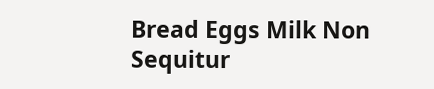Bread Eggs Milk Non Sequitur